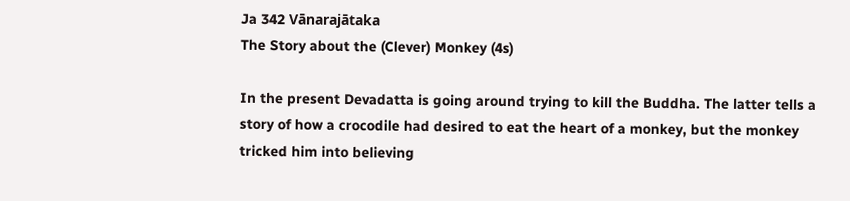Ja 342 Vānarajātaka
The Story about the (Clever) Monkey (4s)

In the present Devadatta is going around trying to kill the Buddha. The latter tells a story of how a crocodile had desired to eat the heart of a monkey, but the monkey tricked him into believing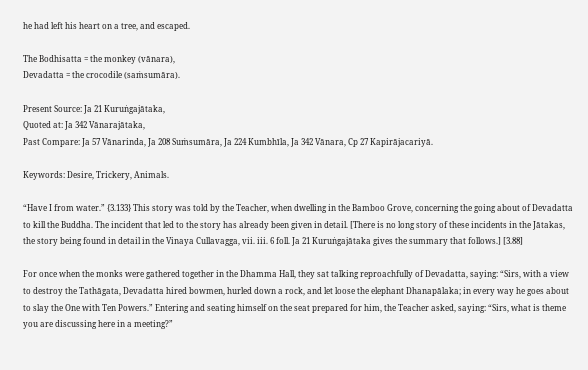he had left his heart on a tree, and escaped.

The Bodhisatta = the monkey (vānara),
Devadatta = the crocodile (saṁsumāra).

Present Source: Ja 21 Kuruṅgajātaka,
Quoted at: Ja 342 Vānarajātaka,
Past Compare: Ja 57 Vānarinda, Ja 208 Suṁsumāra, Ja 224 Kumbhīla, Ja 342 Vānara, Cp 27 Kapirājacariyā.

Keywords: Desire, Trickery, Animals.

“Have I from water.” {3.133} This story was told by the Teacher, when dwelling in the Bamboo Grove, concerning the going about of Devadatta to kill the Buddha. The incident that led to the story has already been given in detail. [There is no long story of these incidents in the Jātakas, the story being found in detail in the Vinaya Cullavagga, vii. iii. 6 foll. Ja 21 Kuruṅgajātaka gives the summary that follows.] [3.88]

For once when the monks were gathered together in the Dhamma Hall, they sat talking reproachfully of Devadatta, saying: “Sirs, with a view to destroy the Tathāgata, Devadatta hired bowmen, hurled down a rock, and let loose the elephant Dhanapālaka; in every way he goes about to slay the One with Ten Powers.” Entering and seating himself on the seat prepared for him, the Teacher asked, saying: “Sirs, what is theme you are discussing here in a meeting?”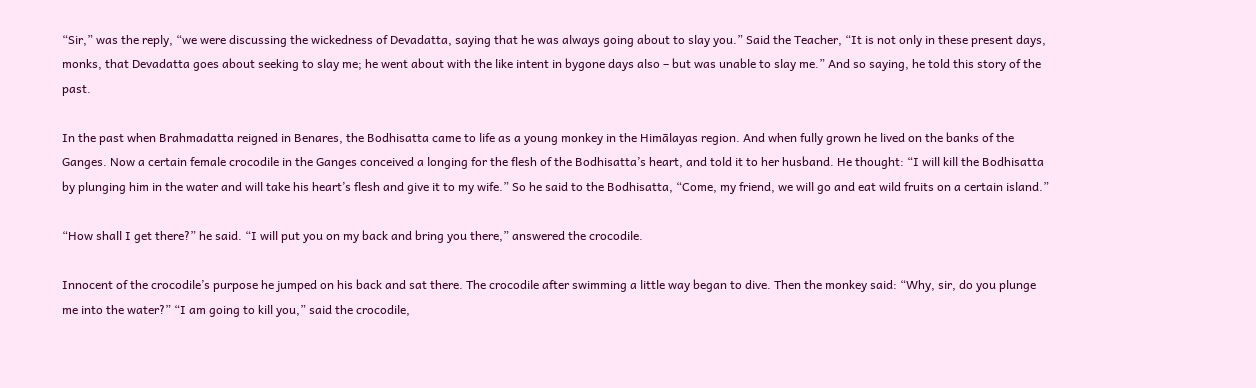“Sir,” was the reply, “we were discussing the wickedness of Devadatta, saying that he was always going about to slay you.” Said the Teacher, “It is not only in these present days, monks, that Devadatta goes about seeking to slay me; he went about with the like intent in bygone days also – but was unable to slay me.” And so saying, he told this story of the past.

In the past when Brahmadatta reigned in Benares, the Bodhisatta came to life as a young monkey in the Himālayas region. And when fully grown he lived on the banks of the Ganges. Now a certain female crocodile in the Ganges conceived a longing for the flesh of the Bodhisatta’s heart, and told it to her husband. He thought: “I will kill the Bodhisatta by plunging him in the water and will take his heart’s flesh and give it to my wife.” So he said to the Bodhisatta, “Come, my friend, we will go and eat wild fruits on a certain island.”

“How shall I get there?” he said. “I will put you on my back and bring you there,” answered the crocodile.

Innocent of the crocodile’s purpose he jumped on his back and sat there. The crocodile after swimming a little way began to dive. Then the monkey said: “Why, sir, do you plunge me into the water?” “I am going to kill you,” said the crocodile,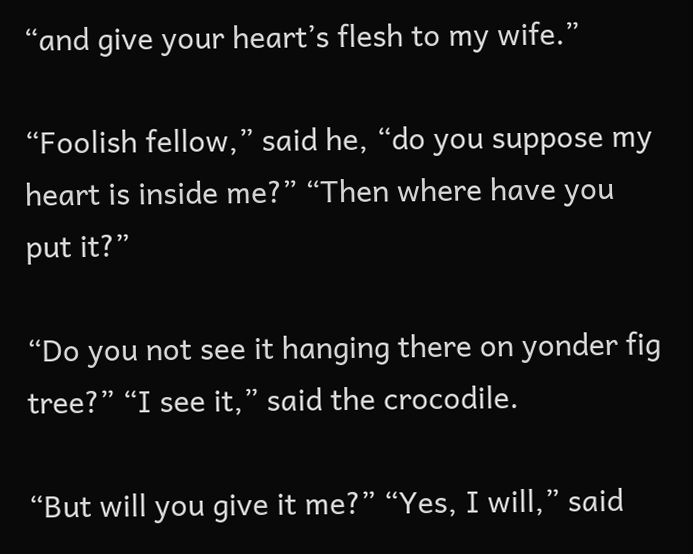“and give your heart’s flesh to my wife.”

“Foolish fellow,” said he, “do you suppose my heart is inside me?” “Then where have you put it?”

“Do you not see it hanging there on yonder fig tree?” “I see it,” said the crocodile.

“But will you give it me?” “Yes, I will,” said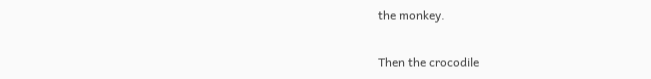the monkey.

Then the crocodile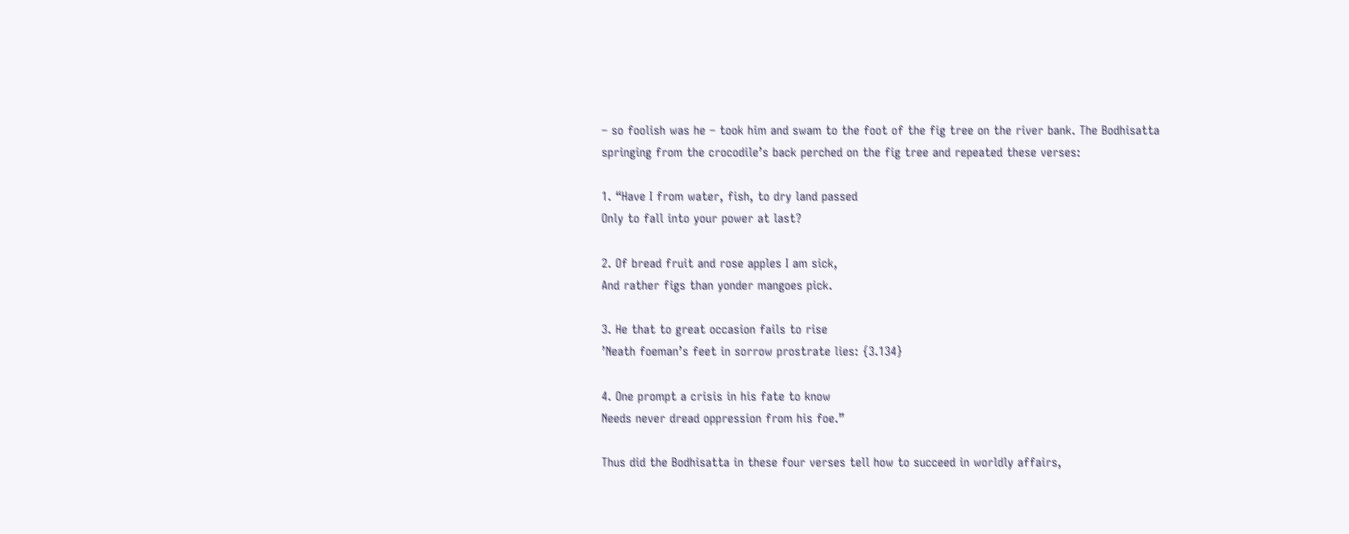– so foolish was he – took him and swam to the foot of the fig tree on the river bank. The Bodhisatta springing from the crocodile’s back perched on the fig tree and repeated these verses:

1. “Have I from water, fish, to dry land passed
Only to fall into your power at last?

2. Of bread fruit and rose apples I am sick,
And rather figs than yonder mangoes pick.

3. He that to great occasion fails to rise
’Neath foeman’s feet in sorrow prostrate lies: {3.134}

4. One prompt a crisis in his fate to know
Needs never dread oppression from his foe.”

Thus did the Bodhisatta in these four verses tell how to succeed in worldly affairs,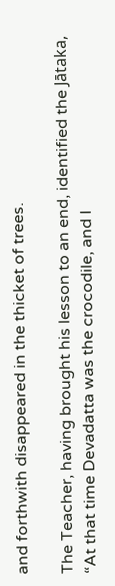and forthwith disappeared in the thicket of trees.

The Teacher, having brought his lesson to an end, identified the Jātaka, “At that time Devadatta was the crocodile, and I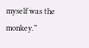myself was the monkey.”